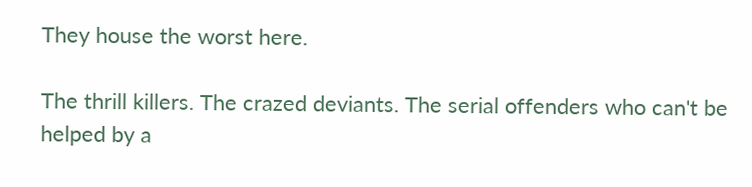They house the worst here.

The thrill killers. The crazed deviants. The serial offenders who can't be helped by a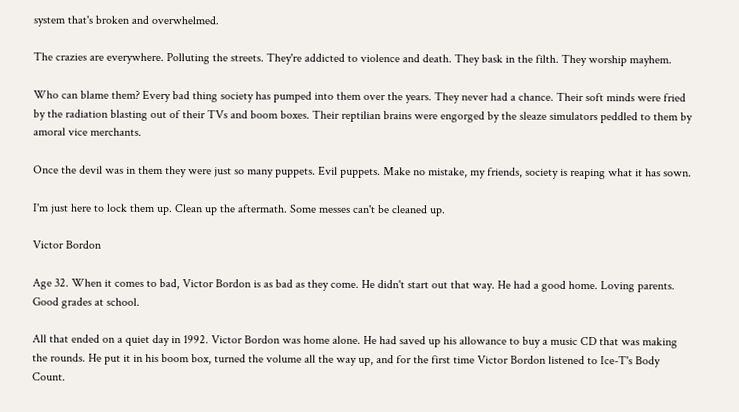system that's broken and overwhelmed.

The crazies are everywhere. Polluting the streets. They're addicted to violence and death. They bask in the filth. They worship mayhem.

Who can blame them? Every bad thing society has pumped into them over the years. They never had a chance. Their soft minds were fried by the radiation blasting out of their TVs and boom boxes. Their reptilian brains were engorged by the sleaze simulators peddled to them by amoral vice merchants.

Once the devil was in them they were just so many puppets. Evil puppets. Make no mistake, my friends, society is reaping what it has sown.

I'm just here to lock them up. Clean up the aftermath. Some messes can't be cleaned up.

Victor Bordon

Age 32. When it comes to bad, Victor Bordon is as bad as they come. He didn't start out that way. He had a good home. Loving parents. Good grades at school.

All that ended on a quiet day in 1992. Victor Bordon was home alone. He had saved up his allowance to buy a music CD that was making the rounds. He put it in his boom box, turned the volume all the way up, and for the first time Victor Bordon listened to Ice-T's Body Count.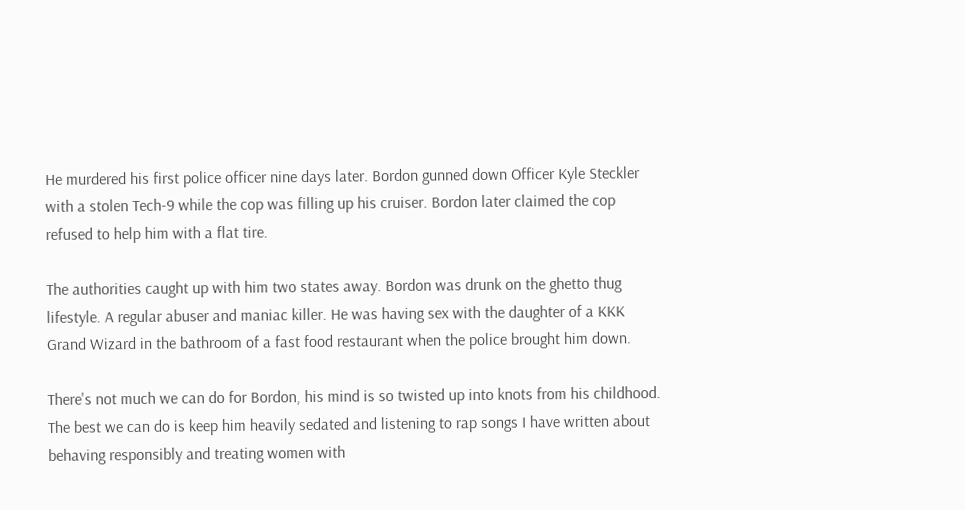He murdered his first police officer nine days later. Bordon gunned down Officer Kyle Steckler with a stolen Tech-9 while the cop was filling up his cruiser. Bordon later claimed the cop refused to help him with a flat tire.

The authorities caught up with him two states away. Bordon was drunk on the ghetto thug lifestyle. A regular abuser and maniac killer. He was having sex with the daughter of a KKK Grand Wizard in the bathroom of a fast food restaurant when the police brought him down.

There's not much we can do for Bordon, his mind is so twisted up into knots from his childhood. The best we can do is keep him heavily sedated and listening to rap songs I have written about behaving responsibly and treating women with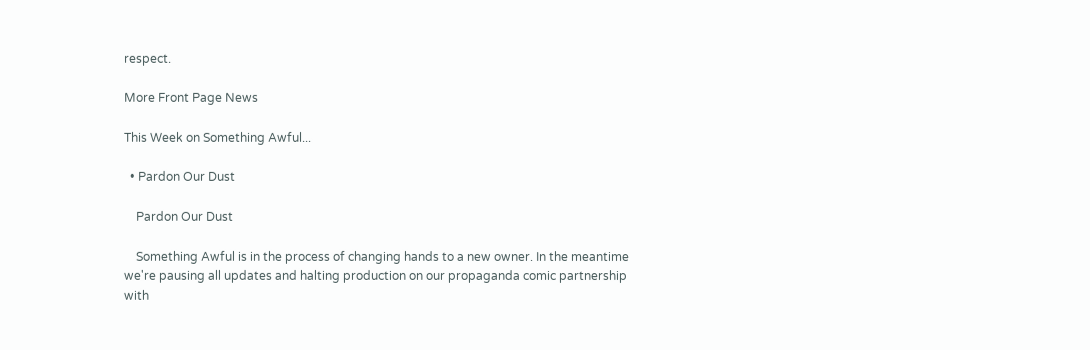respect.

More Front Page News

This Week on Something Awful...

  • Pardon Our Dust

    Pardon Our Dust

    Something Awful is in the process of changing hands to a new owner. In the meantime we're pausing all updates and halting production on our propaganda comic partnership with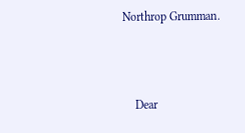Northrop Grumman.



    Dear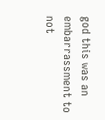god this was an embarrassment to not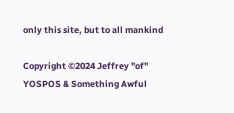only this site, but to all mankind

Copyright ©2024 Jeffrey "of" YOSPOS & Something Awful